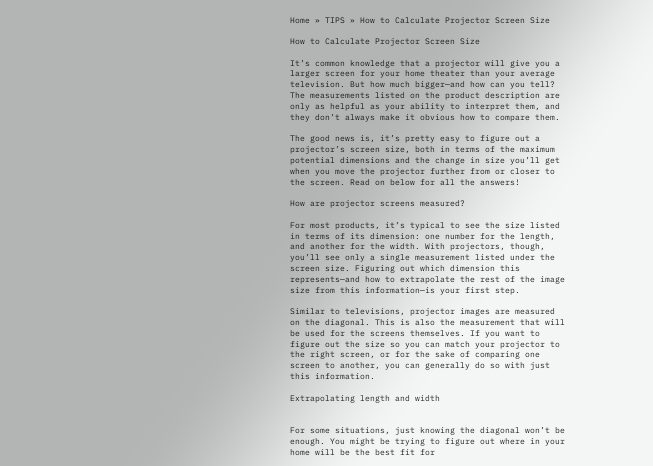Home » TIPS » How to Calculate Projector Screen Size

How to Calculate Projector Screen Size

It’s common knowledge that a projector will give you a larger screen for your home theater than your average television. But how much bigger—and how can you tell? The measurements listed on the product description are only as helpful as your ability to interpret them, and they don’t always make it obvious how to compare them.

The good news is, it’s pretty easy to figure out a projector’s screen size, both in terms of the maximum potential dimensions and the change in size you’ll get when you move the projector further from or closer to the screen. Read on below for all the answers!

How are projector screens measured?

For most products, it’s typical to see the size listed in terms of its dimension: one number for the length, and another for the width. With projectors, though, you’ll see only a single measurement listed under the screen size. Figuring out which dimension this represents—and how to extrapolate the rest of the image size from this information—is your first step.

Similar to televisions, projector images are measured on the diagonal. This is also the measurement that will be used for the screens themselves. If you want to figure out the size so you can match your projector to the right screen, or for the sake of comparing one screen to another, you can generally do so with just this information.

Extrapolating length and width


For some situations, just knowing the diagonal won’t be enough. You might be trying to figure out where in your home will be the best fit for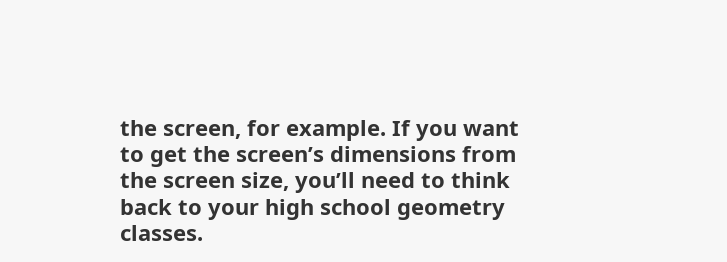the screen, for example. If you want to get the screen’s dimensions from the screen size, you’ll need to think back to your high school geometry classes.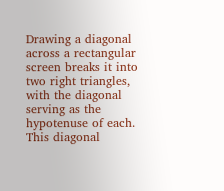Drawing a diagonal across a rectangular screen breaks it into two right triangles, with the diagonal serving as the hypotenuse of each. This diagonal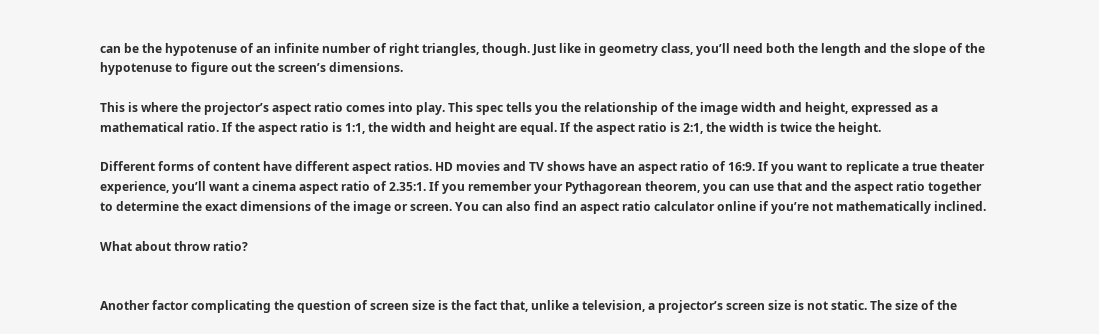can be the hypotenuse of an infinite number of right triangles, though. Just like in geometry class, you’ll need both the length and the slope of the hypotenuse to figure out the screen’s dimensions.

This is where the projector’s aspect ratio comes into play. This spec tells you the relationship of the image width and height, expressed as a mathematical ratio. If the aspect ratio is 1:1, the width and height are equal. If the aspect ratio is 2:1, the width is twice the height.

Different forms of content have different aspect ratios. HD movies and TV shows have an aspect ratio of 16:9. If you want to replicate a true theater experience, you’ll want a cinema aspect ratio of 2.35:1. If you remember your Pythagorean theorem, you can use that and the aspect ratio together to determine the exact dimensions of the image or screen. You can also find an aspect ratio calculator online if you’re not mathematically inclined.

What about throw ratio?


Another factor complicating the question of screen size is the fact that, unlike a television, a projector’s screen size is not static. The size of the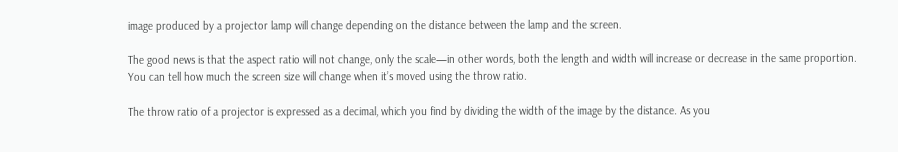image produced by a projector lamp will change depending on the distance between the lamp and the screen.

The good news is that the aspect ratio will not change, only the scale—in other words, both the length and width will increase or decrease in the same proportion. You can tell how much the screen size will change when it’s moved using the throw ratio.

The throw ratio of a projector is expressed as a decimal, which you find by dividing the width of the image by the distance. As you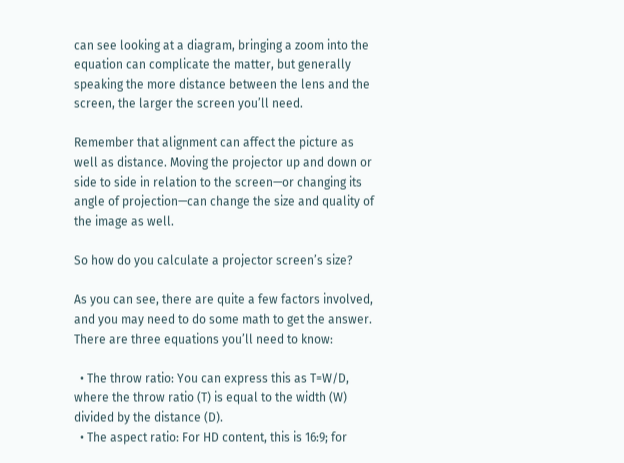can see looking at a diagram, bringing a zoom into the equation can complicate the matter, but generally speaking the more distance between the lens and the screen, the larger the screen you’ll need.

Remember that alignment can affect the picture as well as distance. Moving the projector up and down or side to side in relation to the screen—or changing its angle of projection—can change the size and quality of the image as well.

So how do you calculate a projector screen’s size?

As you can see, there are quite a few factors involved, and you may need to do some math to get the answer. There are three equations you’ll need to know:

  • The throw ratio: You can express this as T=W/D, where the throw ratio (T) is equal to the width (W) divided by the distance (D).
  • The aspect ratio: For HD content, this is 16:9; for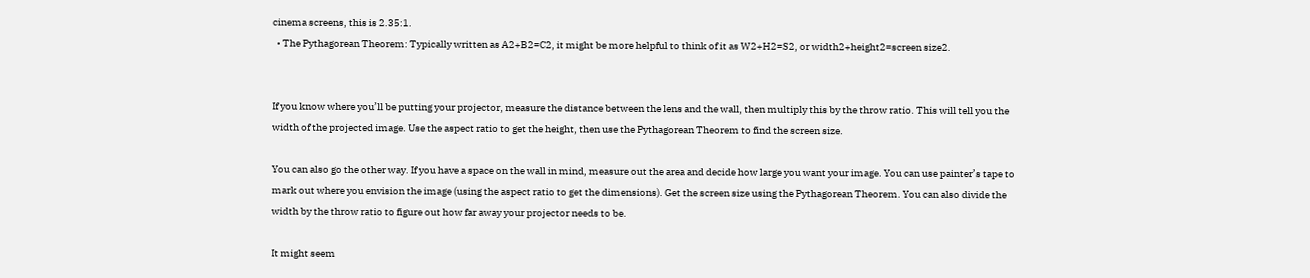cinema screens, this is 2.35:1.
  • The Pythagorean Theorem: Typically written as A2+B2=C2, it might be more helpful to think of it as W2+H2=S2, or width2+height2=screen size2.


If you know where you’ll be putting your projector, measure the distance between the lens and the wall, then multiply this by the throw ratio. This will tell you the width of the projected image. Use the aspect ratio to get the height, then use the Pythagorean Theorem to find the screen size.

You can also go the other way. If you have a space on the wall in mind, measure out the area and decide how large you want your image. You can use painter’s tape to mark out where you envision the image (using the aspect ratio to get the dimensions). Get the screen size using the Pythagorean Theorem. You can also divide the width by the throw ratio to figure out how far away your projector needs to be.

It might seem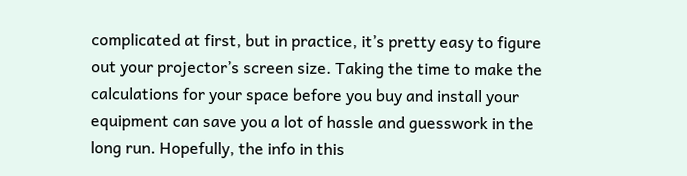complicated at first, but in practice, it’s pretty easy to figure out your projector’s screen size. Taking the time to make the calculations for your space before you buy and install your equipment can save you a lot of hassle and guesswork in the long run. Hopefully, the info in this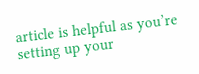article is helpful as you’re setting up your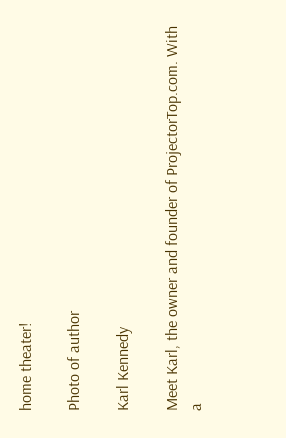home theater!

Photo of author

Karl Kennedy

Meet Karl, the owner and founder of ProjectorTop.com. With a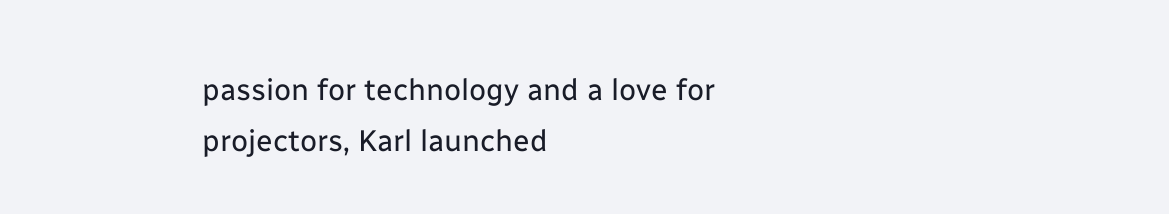passion for technology and a love for projectors, Karl launched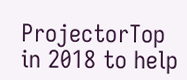ProjectorTop in 2018 to help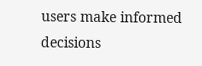users make informed decisions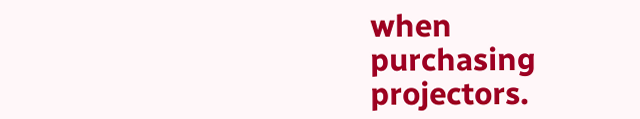when purchasing projectors.